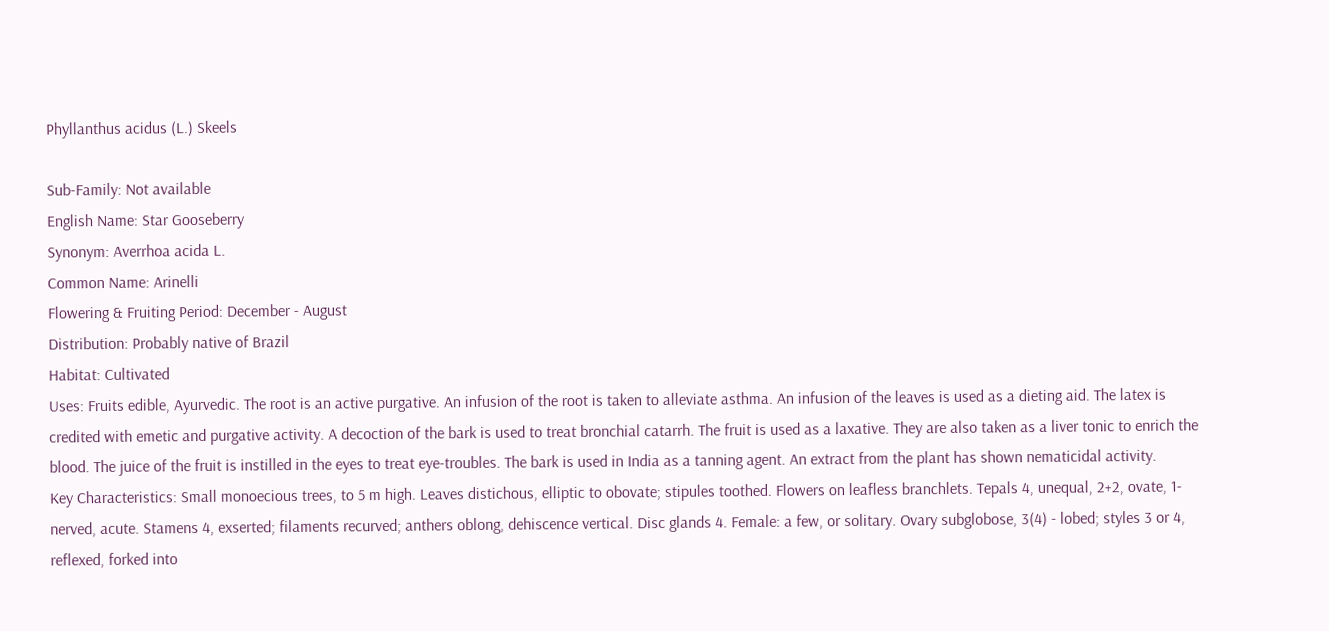Phyllanthus acidus (L.) Skeels

Sub-Family: Not available
English Name: Star Gooseberry
Synonym: Averrhoa acida L.
Common Name: Arinelli
Flowering & Fruiting Period: December - August
Distribution: Probably native of Brazil
Habitat: Cultivated
Uses: Fruits edible, Ayurvedic. The root is an active purgative. An infusion of the root is taken to alleviate asthma. An infusion of the leaves is used as a dieting aid. The latex is credited with emetic and purgative activity. A decoction of the bark is used to treat bronchial catarrh. The fruit is used as a laxative. They are also taken as a liver tonic to enrich the blood. The juice of the fruit is instilled in the eyes to treat eye-troubles. The bark is used in India as a tanning agent. An extract from the plant has shown nematicidal activity.
Key Characteristics: Small monoecious trees, to 5 m high. Leaves distichous, elliptic to obovate; stipules toothed. Flowers on leafless branchlets. Tepals 4, unequal, 2+2, ovate, 1- nerved, acute. Stamens 4, exserted; filaments recurved; anthers oblong, dehiscence vertical. Disc glands 4. Female: a few, or solitary. Ovary subglobose, 3(4) - lobed; styles 3 or 4, reflexed, forked into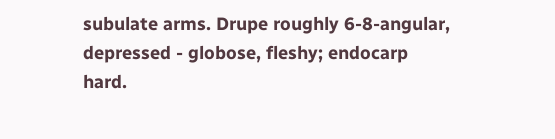subulate arms. Drupe roughly 6-8-angular, depressed - globose, fleshy; endocarp hard.